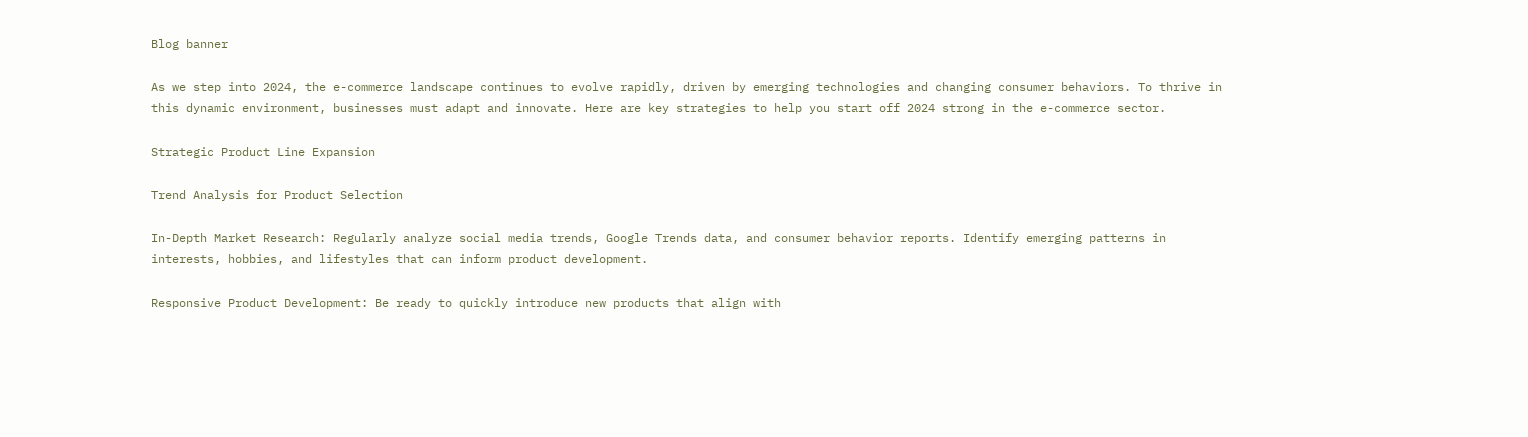Blog banner

As we step into 2024, the e-commerce landscape continues to evolve rapidly, driven by emerging technologies and changing consumer behaviors. To thrive in this dynamic environment, businesses must adapt and innovate. Here are key strategies to help you start off 2024 strong in the e-commerce sector.

Strategic Product Line Expansion

Trend Analysis for Product Selection

In-Depth Market Research: Regularly analyze social media trends, Google Trends data, and consumer behavior reports. Identify emerging patterns in interests, hobbies, and lifestyles that can inform product development.

Responsive Product Development: Be ready to quickly introduce new products that align with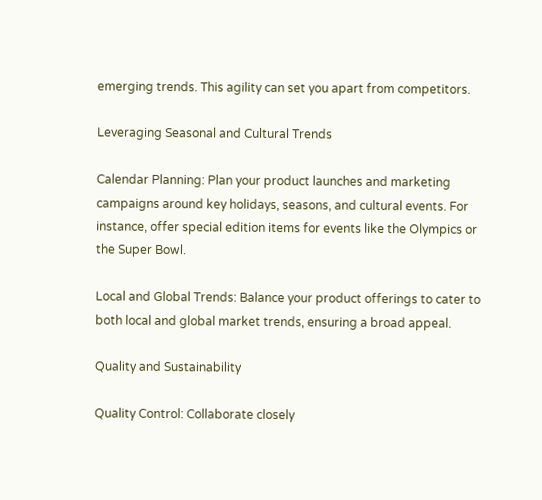emerging trends. This agility can set you apart from competitors.

Leveraging Seasonal and Cultural Trends

Calendar Planning: Plan your product launches and marketing campaigns around key holidays, seasons, and cultural events. For instance, offer special edition items for events like the Olympics or the Super Bowl.

Local and Global Trends: Balance your product offerings to cater to both local and global market trends, ensuring a broad appeal.

Quality and Sustainability

Quality Control: Collaborate closely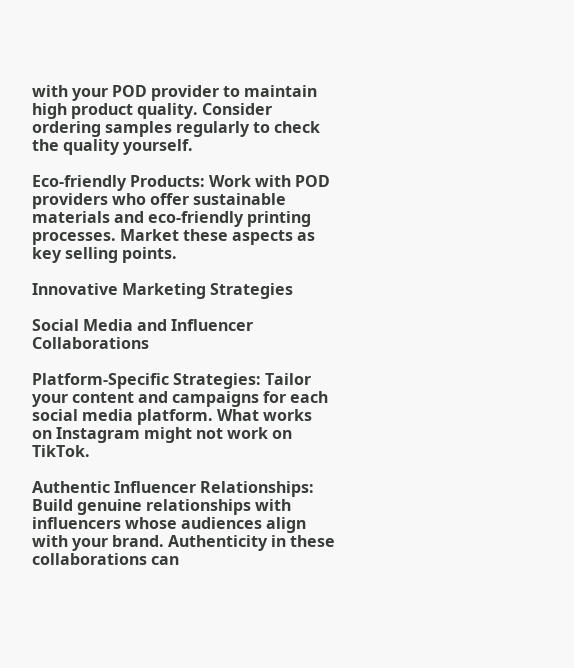with your POD provider to maintain high product quality. Consider ordering samples regularly to check the quality yourself.

Eco-friendly Products: Work with POD providers who offer sustainable materials and eco-friendly printing processes. Market these aspects as key selling points.

Innovative Marketing Strategies

Social Media and Influencer Collaborations

Platform-Specific Strategies: Tailor your content and campaigns for each social media platform. What works on Instagram might not work on TikTok.

Authentic Influencer Relationships: Build genuine relationships with influencers whose audiences align with your brand. Authenticity in these collaborations can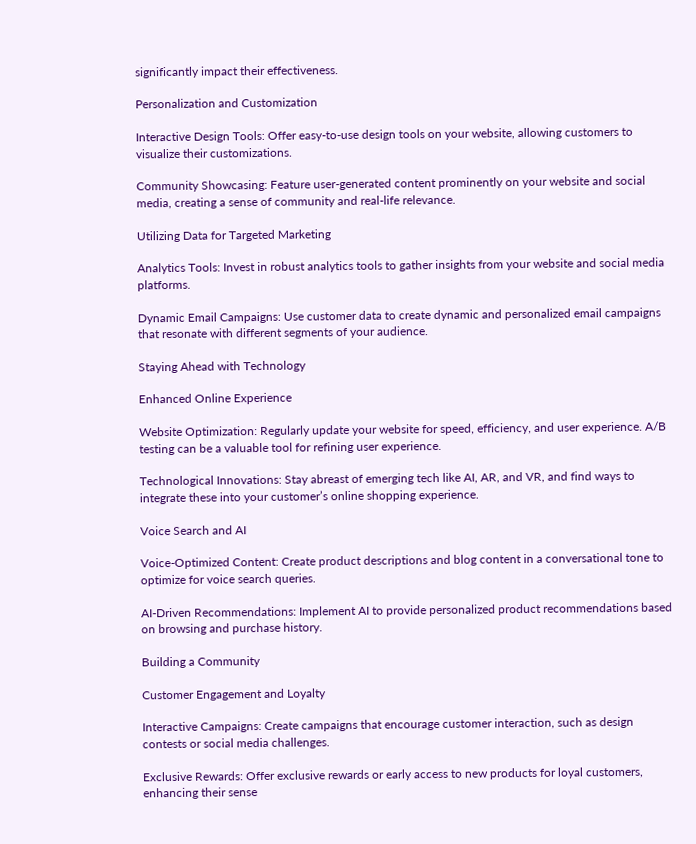significantly impact their effectiveness.

Personalization and Customization

Interactive Design Tools: Offer easy-to-use design tools on your website, allowing customers to visualize their customizations.

Community Showcasing: Feature user-generated content prominently on your website and social media, creating a sense of community and real-life relevance.

Utilizing Data for Targeted Marketing

Analytics Tools: Invest in robust analytics tools to gather insights from your website and social media platforms.

Dynamic Email Campaigns: Use customer data to create dynamic and personalized email campaigns that resonate with different segments of your audience.

Staying Ahead with Technology

Enhanced Online Experience

Website Optimization: Regularly update your website for speed, efficiency, and user experience. A/B testing can be a valuable tool for refining user experience.

Technological Innovations: Stay abreast of emerging tech like AI, AR, and VR, and find ways to integrate these into your customer’s online shopping experience.

Voice Search and AI

Voice-Optimized Content: Create product descriptions and blog content in a conversational tone to optimize for voice search queries.

AI-Driven Recommendations: Implement AI to provide personalized product recommendations based on browsing and purchase history.

Building a Community

Customer Engagement and Loyalty

Interactive Campaigns: Create campaigns that encourage customer interaction, such as design contests or social media challenges.

Exclusive Rewards: Offer exclusive rewards or early access to new products for loyal customers, enhancing their sense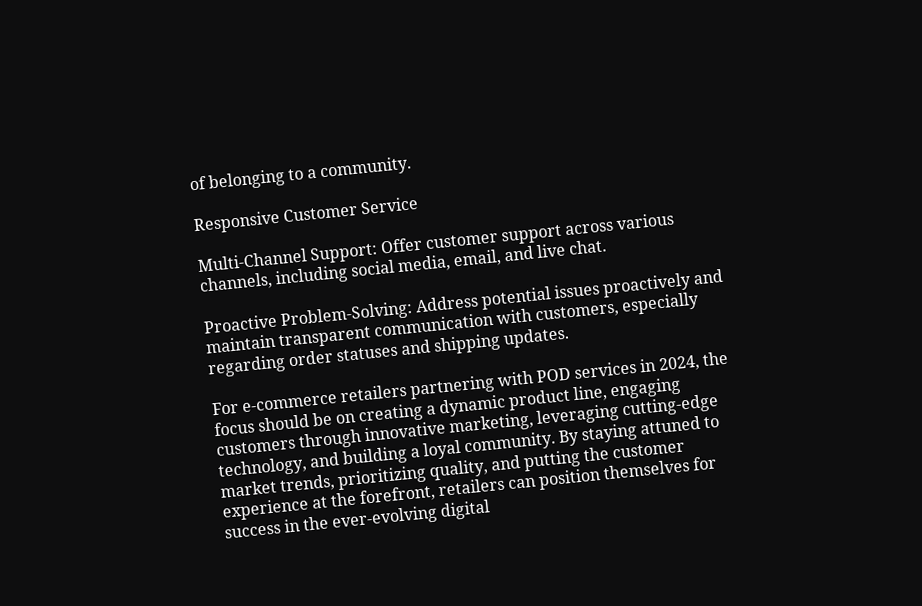of belonging to a community.

Responsive Customer Service

Multi-Channel Support: Offer customer support across various channels, including social media, email, and live chat.

Proactive Problem-Solving: Address potential issues proactively and maintain transparent communication with customers, especially regarding order statuses and shipping updates.

For e-commerce retailers partnering with POD services in 2024, the focus should be on creating a dynamic product line, engaging customers through innovative marketing, leveraging cutting-edge technology, and building a loyal community. By staying attuned to market trends, prioritizing quality, and putting the customer experience at the forefront, retailers can position themselves for success in the ever-evolving digital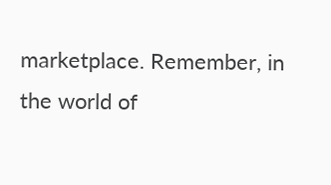marketplace. Remember, in the world of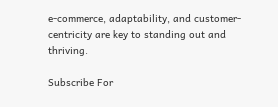e-commerce, adaptability, and customer-centricity are key to standing out and thriving.

Subscribe For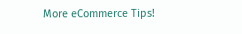More eCommerce Tips!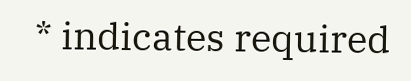* indicates required